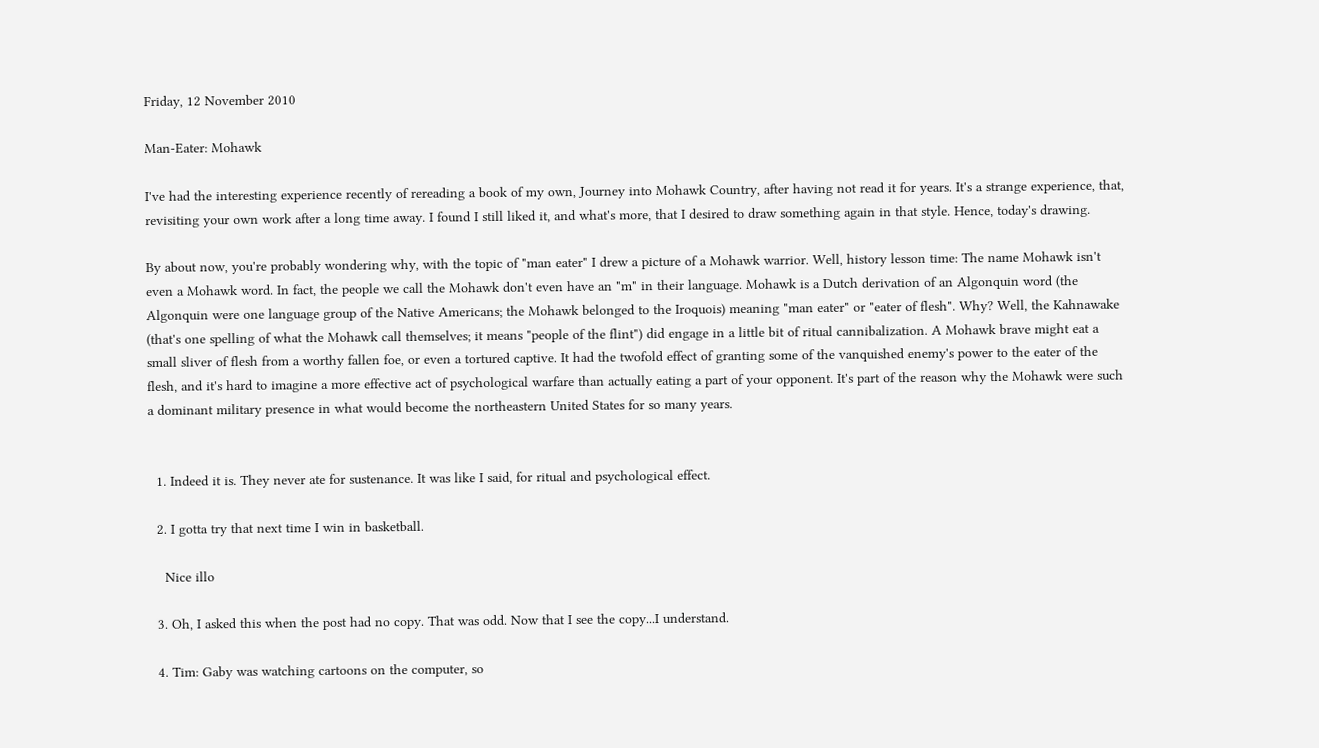Friday, 12 November 2010

Man-Eater: Mohawk

I've had the interesting experience recently of rereading a book of my own, Journey into Mohawk Country, after having not read it for years. It's a strange experience, that, revisiting your own work after a long time away. I found I still liked it, and what's more, that I desired to draw something again in that style. Hence, today's drawing.

By about now, you're probably wondering why, with the topic of "man eater" I drew a picture of a Mohawk warrior. Well, history lesson time: The name Mohawk isn't even a Mohawk word. In fact, the people we call the Mohawk don't even have an "m" in their language. Mohawk is a Dutch derivation of an Algonquin word (the Algonquin were one language group of the Native Americans; the Mohawk belonged to the Iroquois) meaning "man eater" or "eater of flesh". Why? Well, the Kahnawake (that's one spelling of what the Mohawk call themselves; it means "people of the flint") did engage in a little bit of ritual cannibalization. A Mohawk brave might eat a small sliver of flesh from a worthy fallen foe, or even a tortured captive. It had the twofold effect of granting some of the vanquished enemy's power to the eater of the flesh, and it's hard to imagine a more effective act of psychological warfare than actually eating a part of your opponent. It's part of the reason why the Mohawk were such a dominant military presence in what would become the northeastern United States for so many years.


  1. Indeed it is. They never ate for sustenance. It was like I said, for ritual and psychological effect.

  2. I gotta try that next time I win in basketball.

    Nice illo

  3. Oh, I asked this when the post had no copy. That was odd. Now that I see the copy...I understand.

  4. Tim: Gaby was watching cartoons on the computer, so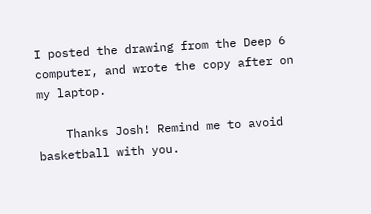I posted the drawing from the Deep 6 computer, and wrote the copy after on my laptop.

    Thanks Josh! Remind me to avoid basketball with you.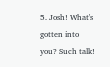5. Josh! What's gotten into you? Such talk!